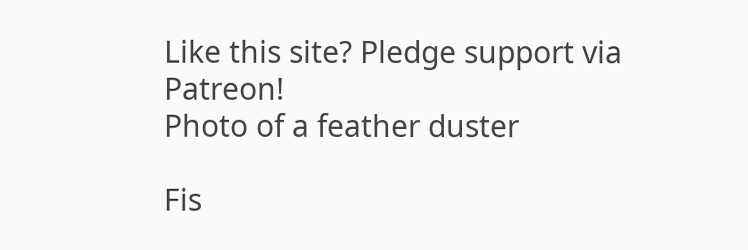Like this site? Pledge support via Patreon!
Photo of a feather duster

Fis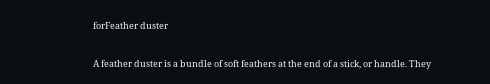forFeather duster

A feather duster is a bundle of soft feathers at the end of a stick, or handle. They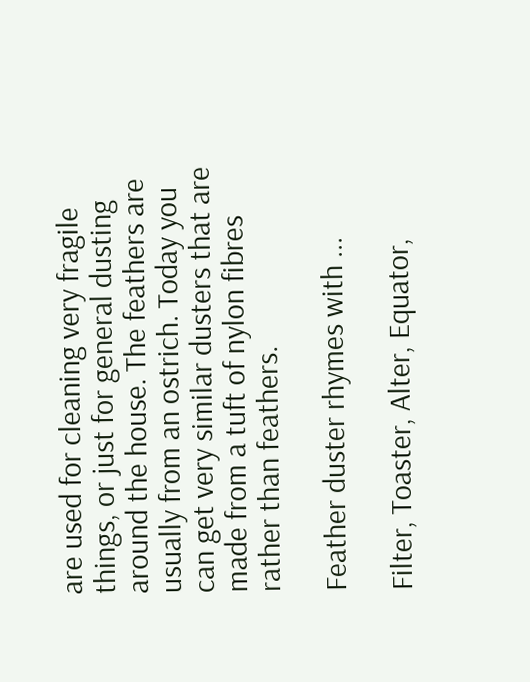are used for cleaning very fragile things, or just for general dusting around the house. The feathers are usually from an ostrich. Today you can get very similar dusters that are made from a tuft of nylon fibres rather than feathers.

Feather duster rhymes with ...

Filter, Toaster, Alter, Equator,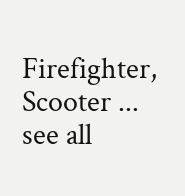Firefighter, Scooter ... see all